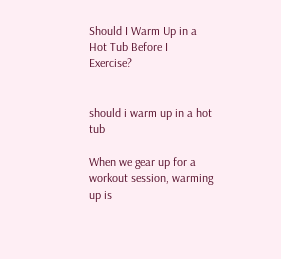Should I Warm Up in a Hot Tub Before I Exercise?


should i warm up in a hot tub

When we gear up for a workout session, warming up is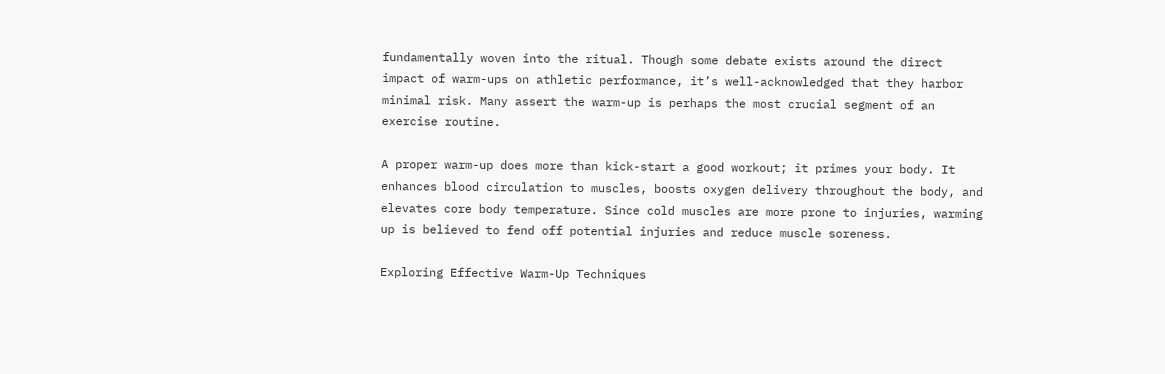fundamentally woven into the ritual. Though some debate exists around the direct impact of warm-ups on athletic performance, it’s well-acknowledged that they harbor minimal risk. Many assert the warm-up is perhaps the most crucial segment of an exercise routine.

A proper warm-up does more than kick-start a good workout; it primes your body. It enhances blood circulation to muscles, boosts oxygen delivery throughout the body, and elevates core body temperature. Since cold muscles are more prone to injuries, warming up is believed to fend off potential injuries and reduce muscle soreness.

Exploring Effective Warm-Up Techniques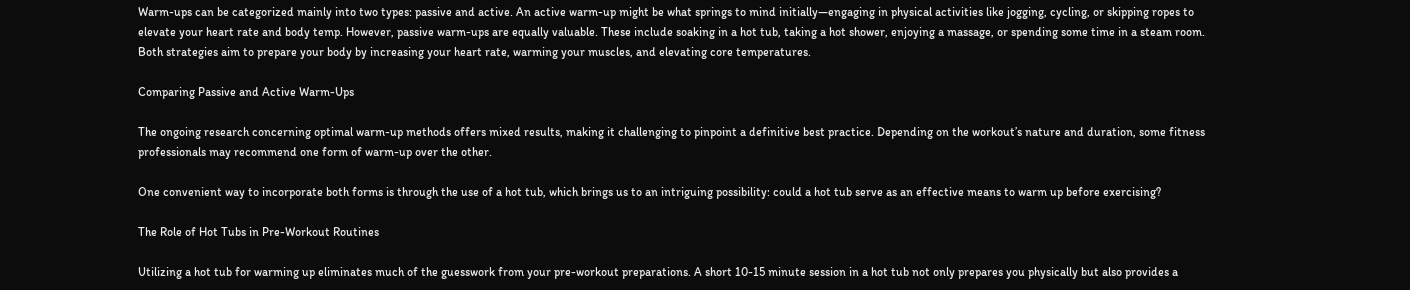Warm-ups can be categorized mainly into two types: passive and active. An active warm-up might be what springs to mind initially—engaging in physical activities like jogging, cycling, or skipping ropes to elevate your heart rate and body temp. However, passive warm-ups are equally valuable. These include soaking in a hot tub, taking a hot shower, enjoying a massage, or spending some time in a steam room. Both strategies aim to prepare your body by increasing your heart rate, warming your muscles, and elevating core temperatures.

Comparing Passive and Active Warm-Ups

The ongoing research concerning optimal warm-up methods offers mixed results, making it challenging to pinpoint a definitive best practice. Depending on the workout’s nature and duration, some fitness professionals may recommend one form of warm-up over the other.

One convenient way to incorporate both forms is through the use of a hot tub, which brings us to an intriguing possibility: could a hot tub serve as an effective means to warm up before exercising?

The Role of Hot Tubs in Pre-Workout Routines

Utilizing a hot tub for warming up eliminates much of the guesswork from your pre-workout preparations. A short 10-15 minute session in a hot tub not only prepares you physically but also provides a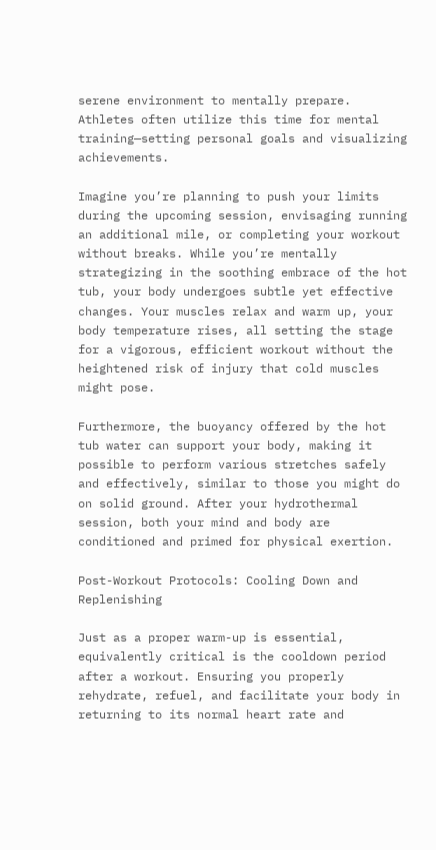serene environment to mentally prepare. Athletes often utilize this time for mental training—setting personal goals and visualizing achievements.

Imagine you’re planning to push your limits during the upcoming session, envisaging running an additional mile, or completing your workout without breaks. While you’re mentally strategizing in the soothing embrace of the hot tub, your body undergoes subtle yet effective changes. Your muscles relax and warm up, your body temperature rises, all setting the stage for a vigorous, efficient workout without the heightened risk of injury that cold muscles might pose.

Furthermore, the buoyancy offered by the hot tub water can support your body, making it possible to perform various stretches safely and effectively, similar to those you might do on solid ground. After your hydrothermal session, both your mind and body are conditioned and primed for physical exertion.

Post-Workout Protocols: Cooling Down and Replenishing

Just as a proper warm-up is essential, equivalently critical is the cooldown period after a workout. Ensuring you properly rehydrate, refuel, and facilitate your body in returning to its normal heart rate and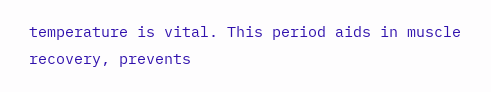temperature is vital. This period aids in muscle recovery, prevents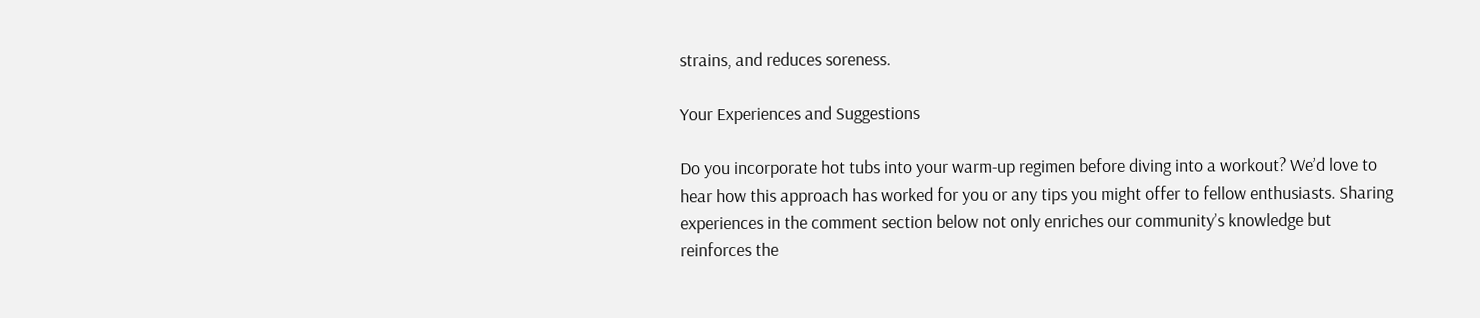strains, and reduces soreness.

Your Experiences and Suggestions

Do you incorporate hot tubs into your warm-up regimen before diving into a workout? We’d love to hear how this approach has worked for you or any tips you might offer to fellow enthusiasts. Sharing experiences in the comment section below not only enriches our community’s knowledge but reinforces the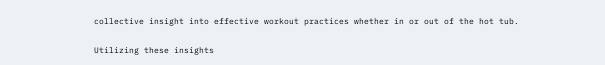collective insight into effective workout practices whether in or out of the hot tub.

Utilizing these insights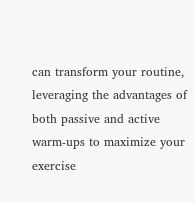can transform your routine, leveraging the advantages of both passive and active warm-ups to maximize your exercise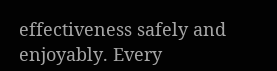effectiveness safely and enjoyably. Every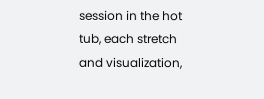session in the hot tub, each stretch and visualization,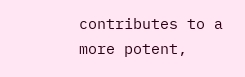contributes to a more potent,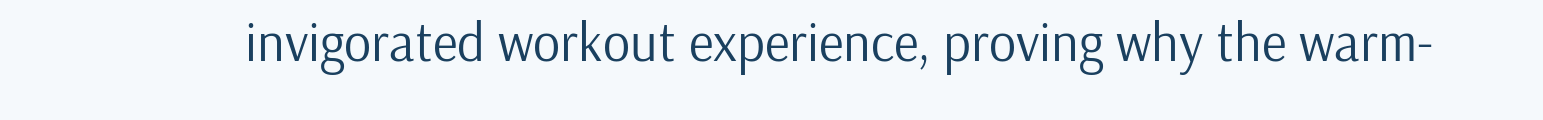invigorated workout experience, proving why the warm-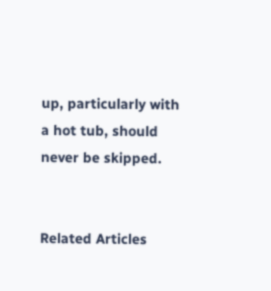up, particularly with a hot tub, should never be skipped.


Related Articles